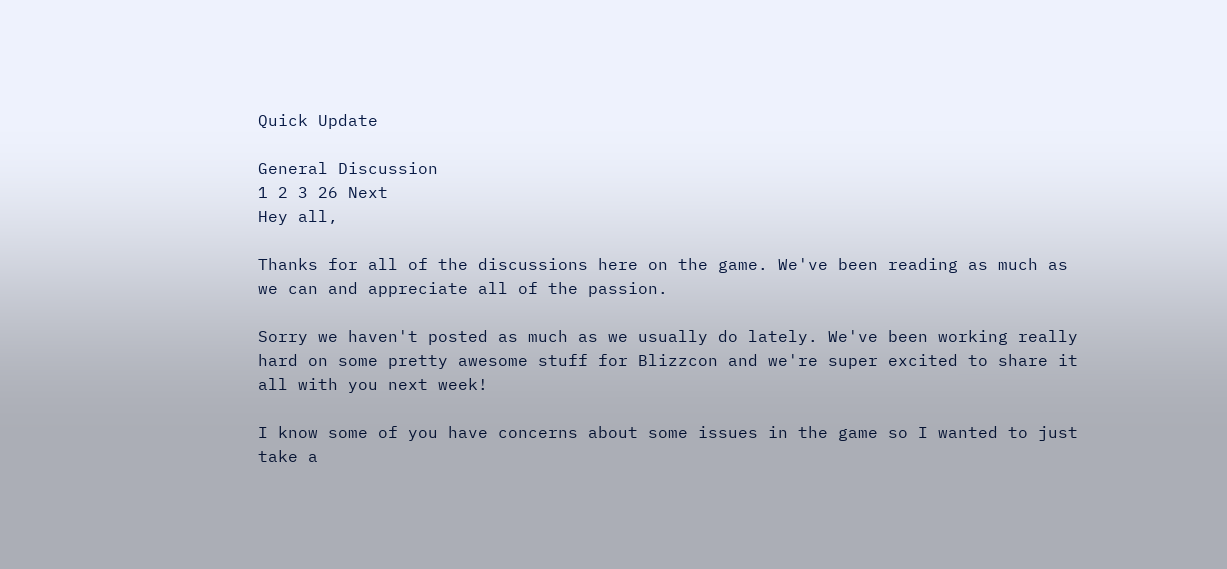Quick Update

General Discussion
1 2 3 26 Next
Hey all,

Thanks for all of the discussions here on the game. We've been reading as much as we can and appreciate all of the passion.

Sorry we haven't posted as much as we usually do lately. We've been working really hard on some pretty awesome stuff for Blizzcon and we're super excited to share it all with you next week!

I know some of you have concerns about some issues in the game so I wanted to just take a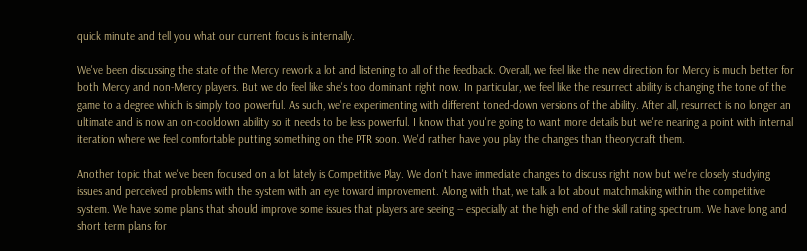quick minute and tell you what our current focus is internally.

We've been discussing the state of the Mercy rework a lot and listening to all of the feedback. Overall, we feel like the new direction for Mercy is much better for both Mercy and non-Mercy players. But we do feel like she's too dominant right now. In particular, we feel like the resurrect ability is changing the tone of the game to a degree which is simply too powerful. As such, we're experimenting with different toned-down versions of the ability. After all, resurrect is no longer an ultimate and is now an on-cooldown ability so it needs to be less powerful. I know that you're going to want more details but we're nearing a point with internal iteration where we feel comfortable putting something on the PTR soon. We'd rather have you play the changes than theorycraft them.

Another topic that we've been focused on a lot lately is Competitive Play. We don't have immediate changes to discuss right now but we're closely studying issues and perceived problems with the system with an eye toward improvement. Along with that, we talk a lot about matchmaking within the competitive system. We have some plans that should improve some issues that players are seeing -- especially at the high end of the skill rating spectrum. We have long and short term plans for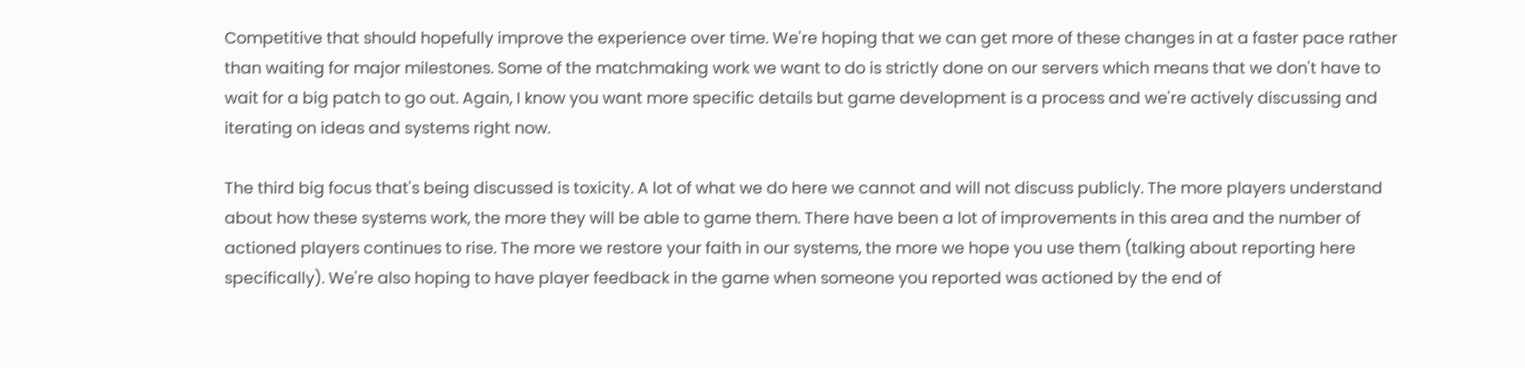Competitive that should hopefully improve the experience over time. We're hoping that we can get more of these changes in at a faster pace rather than waiting for major milestones. Some of the matchmaking work we want to do is strictly done on our servers which means that we don't have to wait for a big patch to go out. Again, I know you want more specific details but game development is a process and we're actively discussing and iterating on ideas and systems right now.

The third big focus that's being discussed is toxicity. A lot of what we do here we cannot and will not discuss publicly. The more players understand about how these systems work, the more they will be able to game them. There have been a lot of improvements in this area and the number of actioned players continues to rise. The more we restore your faith in our systems, the more we hope you use them (talking about reporting here specifically). We're also hoping to have player feedback in the game when someone you reported was actioned by the end of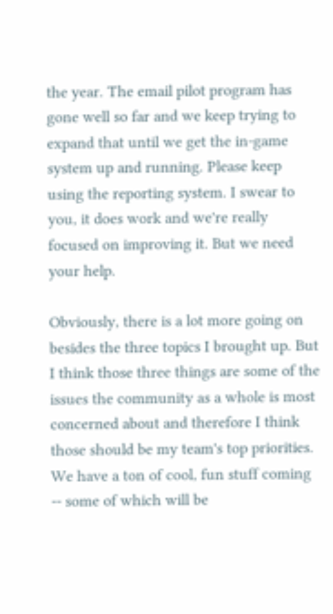the year. The email pilot program has gone well so far and we keep trying to expand that until we get the in-game system up and running. Please keep using the reporting system. I swear to you, it does work and we're really focused on improving it. But we need your help.

Obviously, there is a lot more going on besides the three topics I brought up. But I think those three things are some of the issues the community as a whole is most concerned about and therefore I think those should be my team's top priorities. We have a ton of cool, fun stuff coming -- some of which will be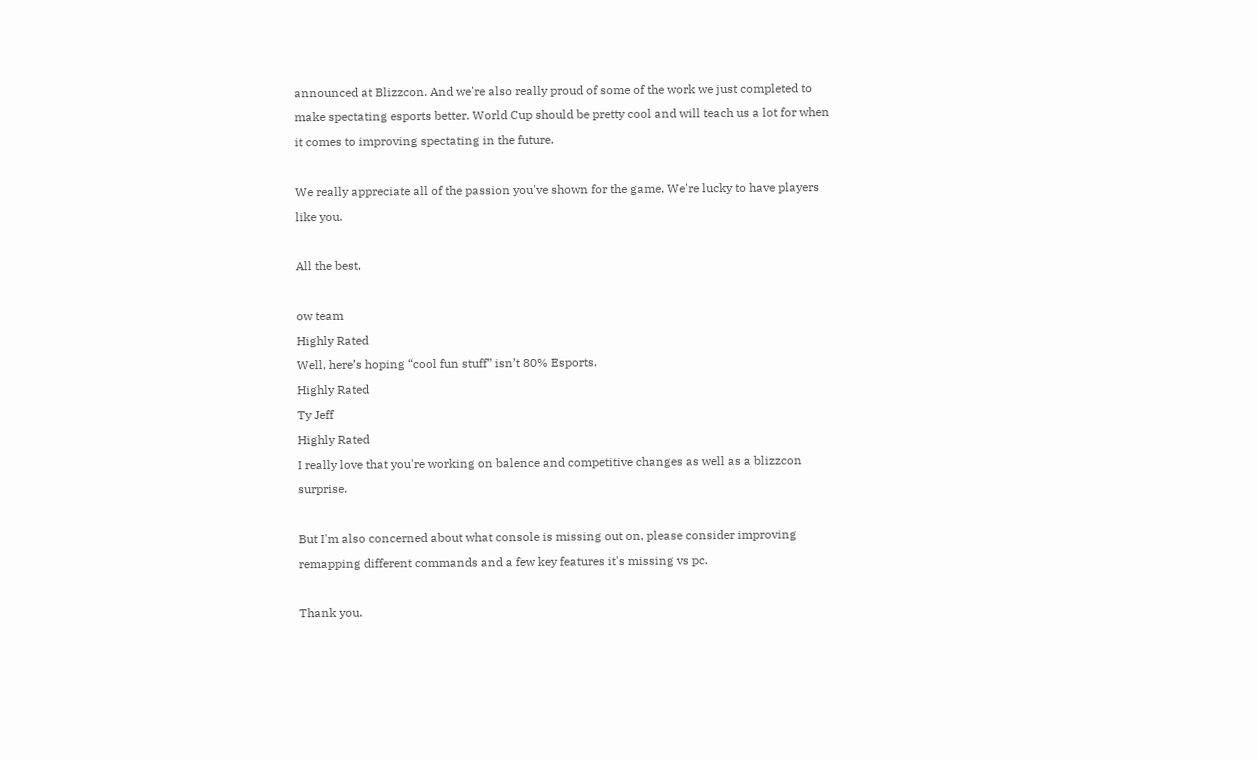announced at Blizzcon. And we're also really proud of some of the work we just completed to make spectating esports better. World Cup should be pretty cool and will teach us a lot for when it comes to improving spectating in the future.

We really appreciate all of the passion you've shown for the game. We're lucky to have players like you.

All the best,

ow team
Highly Rated
Well, here’s hoping “cool fun stuff” isn’t 80% Esports.
Highly Rated
Ty Jeff
Highly Rated
I really love that you're working on balence and competitive changes as well as a blizzcon surprise.

But I'm also concerned about what console is missing out on, please consider improving remapping different commands and a few key features it's missing vs pc.

Thank you.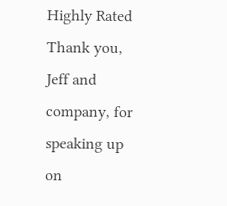Highly Rated
Thank you, Jeff and company, for speaking up on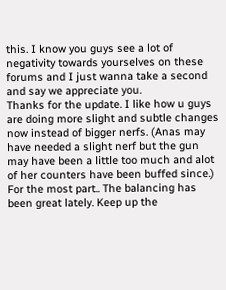this. I know you guys see a lot of negativity towards yourselves on these forums and I just wanna take a second and say we appreciate you.
Thanks for the update. I like how u guys are doing more slight and subtle changes now instead of bigger nerfs. (Anas may have needed a slight nerf but the gun may have been a little too much and alot of her counters have been buffed since.) For the most part.. The balancing has been great lately. Keep up the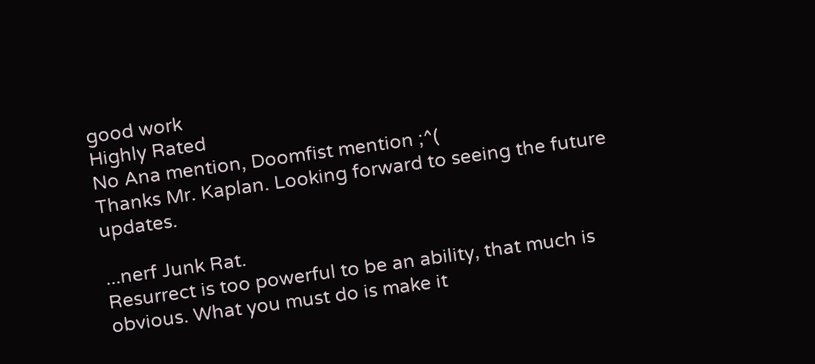good work
Highly Rated
No Ana mention, Doomfist mention ;^(
Thanks Mr. Kaplan. Looking forward to seeing the future updates.

...nerf Junk Rat.
Resurrect is too powerful to be an ability, that much is obvious. What you must do is make it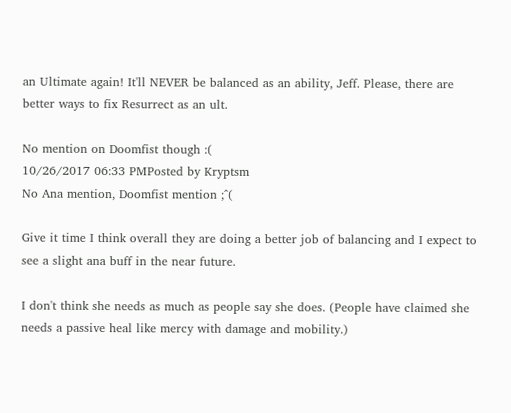an Ultimate again! It'll NEVER be balanced as an ability, Jeff. Please, there are better ways to fix Resurrect as an ult.

No mention on Doomfist though :(
10/26/2017 06:33 PMPosted by Kryptsm
No Ana mention, Doomfist mention ;^(

Give it time I think overall they are doing a better job of balancing and I expect to see a slight ana buff in the near future.

I don't think she needs as much as people say she does. (People have claimed she needs a passive heal like mercy with damage and mobility.)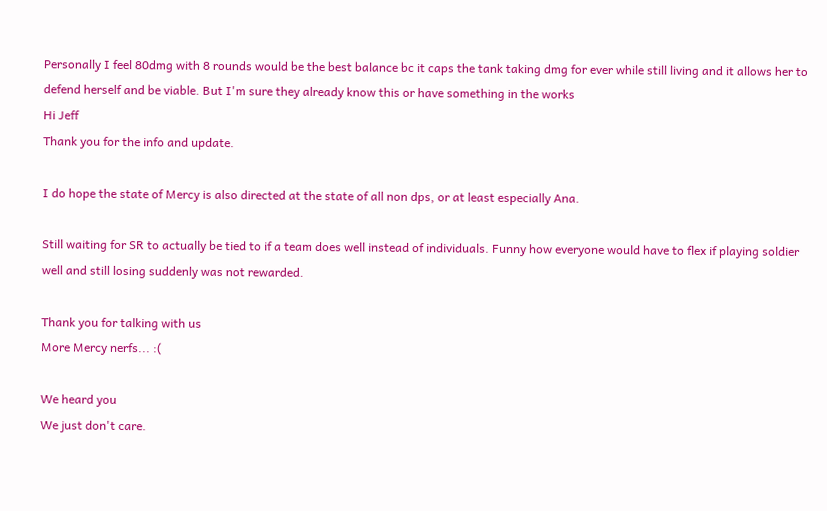Personally I feel 80dmg with 8 rounds would be the best balance bc it caps the tank taking dmg for ever while still living and it allows her to defend herself and be viable. But I'm sure they already know this or have something in the works
Hi Jeff
Thank you for the info and update.

I do hope the state of Mercy is also directed at the state of all non dps, or at least especially Ana.

Still waiting for SR to actually be tied to if a team does well instead of individuals. Funny how everyone would have to flex if playing soldier well and still losing suddenly was not rewarded.

Thank you for talking with us
More Mercy nerfs... :(

We heard you
We just don't care.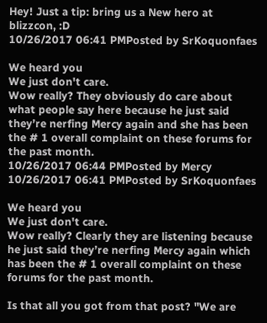Hey! Just a tip: bring us a New hero at blizzcon, :D
10/26/2017 06:41 PMPosted by SrKoquonfaes

We heard you
We just don't care.
Wow really? They obviously do care about what people say here because he just said they’re nerfing Mercy again and she has been the # 1 overall complaint on these forums for the past month.
10/26/2017 06:44 PMPosted by Mercy
10/26/2017 06:41 PMPosted by SrKoquonfaes

We heard you
We just don't care.
Wow really? Clearly they are listening because he just said they’re nerfing Mercy again which has been the # 1 overall complaint on these forums for the past month.

Is that all you got from that post? "We are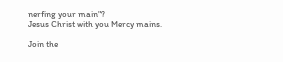nerfing your main"?
Jesus Christ with you Mercy mains.

Join the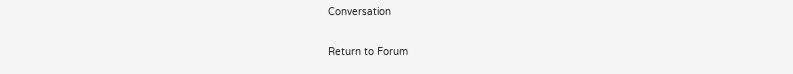Conversation

Return to Forum